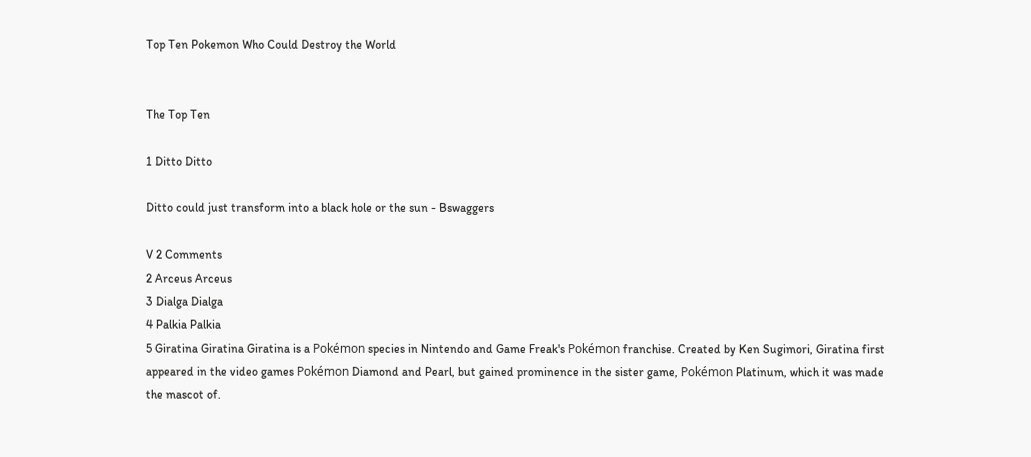Top Ten Pokemon Who Could Destroy the World


The Top Ten

1 Ditto Ditto

Ditto could just transform into a black hole or the sun - Bswaggers

V 2 Comments
2 Arceus Arceus
3 Dialga Dialga
4 Palkia Palkia
5 Giratina Giratina Giratina is a Pokémon species in Nintendo and Game Freak's Pokémon franchise. Created by Ken Sugimori, Giratina first appeared in the video games Pokémon Diamond and Pearl, but gained prominence in the sister game, Pokémon Platinum, which it was made the mascot of.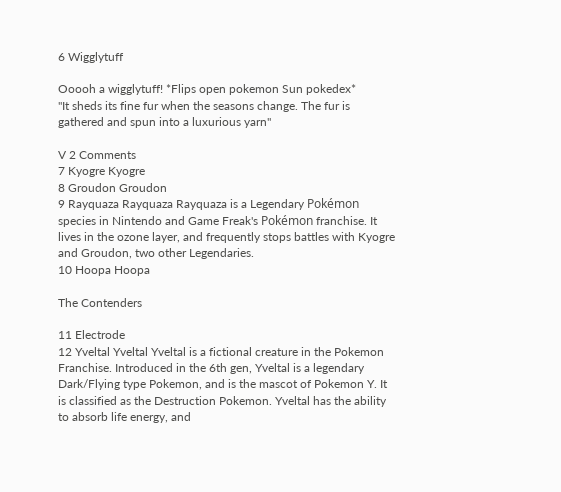6 Wigglytuff

Ooooh a wigglytuff! *Flips open pokemon Sun pokedex*
"It sheds its fine fur when the seasons change. The fur is gathered and spun into a luxurious yarn"

V 2 Comments
7 Kyogre Kyogre
8 Groudon Groudon
9 Rayquaza Rayquaza Rayquaza is a Legendary Pokémon species in Nintendo and Game Freak's Pokémon franchise. It lives in the ozone layer, and frequently stops battles with Kyogre and Groudon, two other Legendaries.
10 Hoopa Hoopa

The Contenders

11 Electrode
12 Yveltal Yveltal Yveltal is a fictional creature in the Pokemon Franchise. Introduced in the 6th gen, Yveltal is a legendary Dark/Flying type Pokemon, and is the mascot of Pokemon Y. It is classified as the Destruction Pokemon. Yveltal has the ability to absorb life energy, and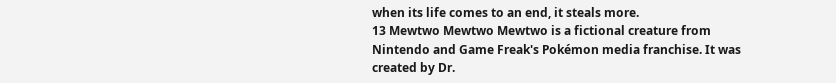when its life comes to an end, it steals more.
13 Mewtwo Mewtwo Mewtwo is a fictional creature from Nintendo and Game Freak's Pokémon media franchise. It was created by Dr.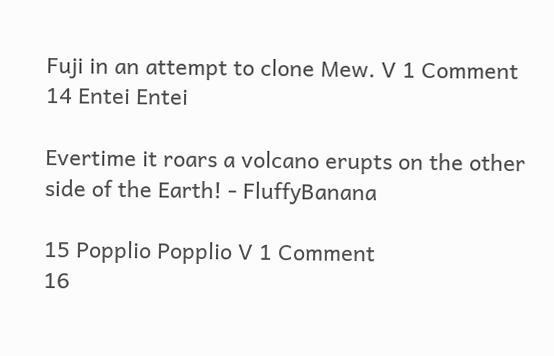Fuji in an attempt to clone Mew. V 1 Comment
14 Entei Entei

Evertime it roars a volcano erupts on the other side of the Earth! - FluffyBanana

15 Popplio Popplio V 1 Comment
16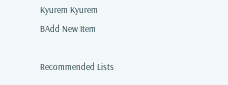Kyurem Kyurem
BAdd New Item

Recommended Lists